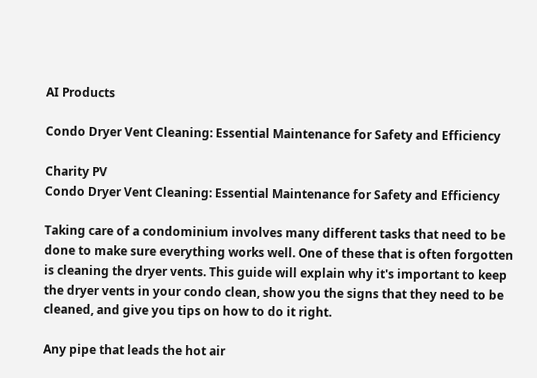AI Products

Condo Dryer Vent Cleaning: Essential Maintenance for Safety and Efficiency

Charity PV
Condo Dryer Vent Cleaning: Essential Maintenance for Safety and Efficiency

Taking care of a condominium involves many different tasks that need to be done to make sure everything works well. One of these that is often forgotten is cleaning the dryer vents. This guide will explain why it's important to keep the dryer vents in your condo clean, show you the signs that they need to be cleaned, and give you tips on how to do it right.

Any pipe that leads the hot air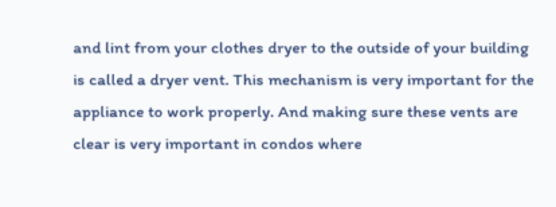and lint from your clothes dryer to the outside of your building is called a dryer vent. This mechanism is very important for the appliance to work properly. And making sure these vents are clear is very important in condos where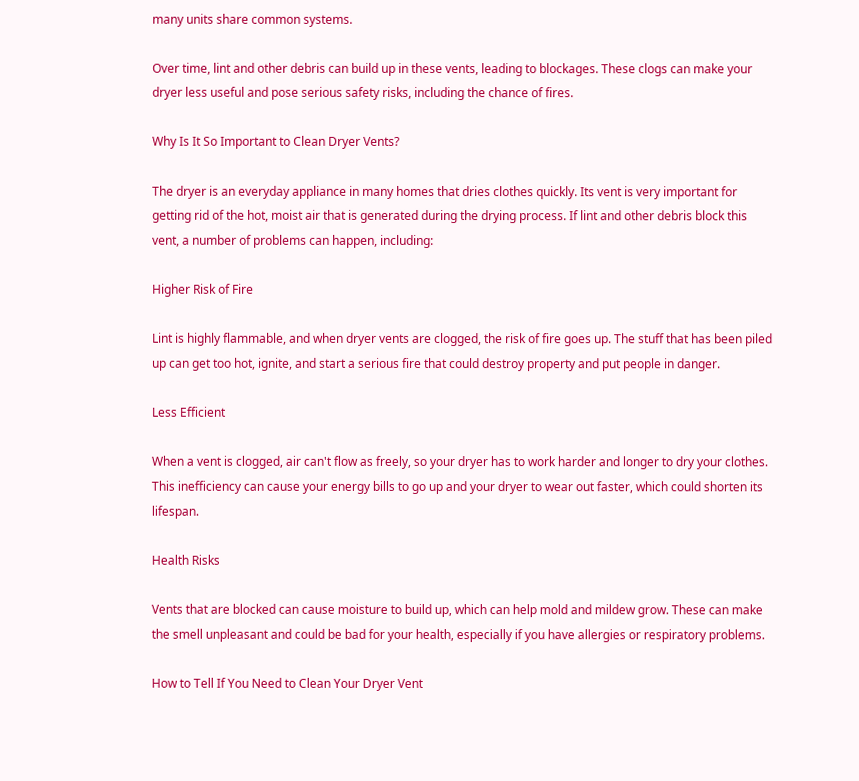many units share common systems.

Over time, lint and other debris can build up in these vents, leading to blockages. These clogs can make your dryer less useful and pose serious safety risks, including the chance of fires.

Why Is It So Important to Clean Dryer Vents?

The dryer is an everyday appliance in many homes that dries clothes quickly. Its vent is very important for getting rid of the hot, moist air that is generated during the drying process. If lint and other debris block this vent, a number of problems can happen, including:

Higher Risk of Fire

Lint is highly flammable, and when dryer vents are clogged, the risk of fire goes up. The stuff that has been piled up can get too hot, ignite, and start a serious fire that could destroy property and put people in danger.

Less Efficient

When a vent is clogged, air can't flow as freely, so your dryer has to work harder and longer to dry your clothes. This inefficiency can cause your energy bills to go up and your dryer to wear out faster, which could shorten its lifespan.

Health Risks

Vents that are blocked can cause moisture to build up, which can help mold and mildew grow. These can make the smell unpleasant and could be bad for your health, especially if you have allergies or respiratory problems.

How to Tell If You Need to Clean Your Dryer Vent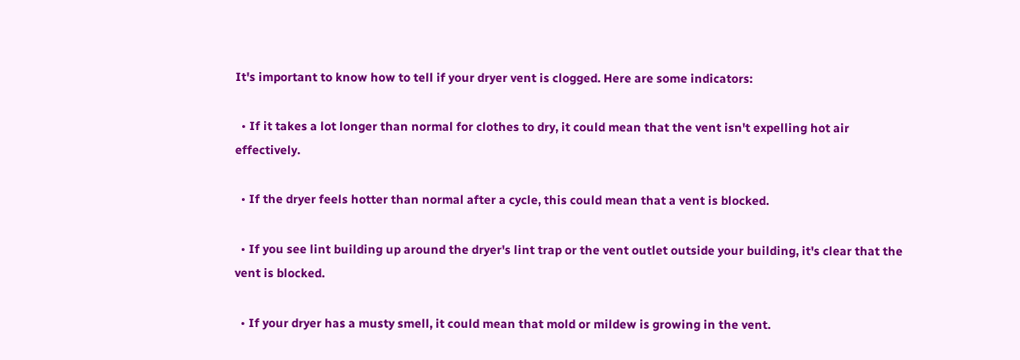It's important to know how to tell if your dryer vent is clogged. Here are some indicators:

  • If it takes a lot longer than normal for clothes to dry, it could mean that the vent isn't expelling hot air effectively.

  • If the dryer feels hotter than normal after a cycle, this could mean that a vent is blocked.

  • If you see lint building up around the dryer's lint trap or the vent outlet outside your building, it's clear that the vent is blocked.

  • If your dryer has a musty smell, it could mean that mold or mildew is growing in the vent.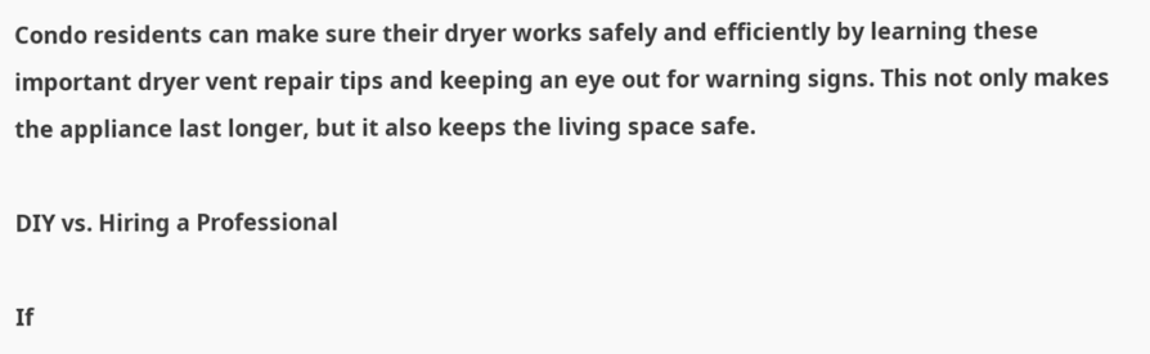Condo residents can make sure their dryer works safely and efficiently by learning these important dryer vent repair tips and keeping an eye out for warning signs. This not only makes the appliance last longer, but it also keeps the living space safe.

DIY vs. Hiring a Professional

If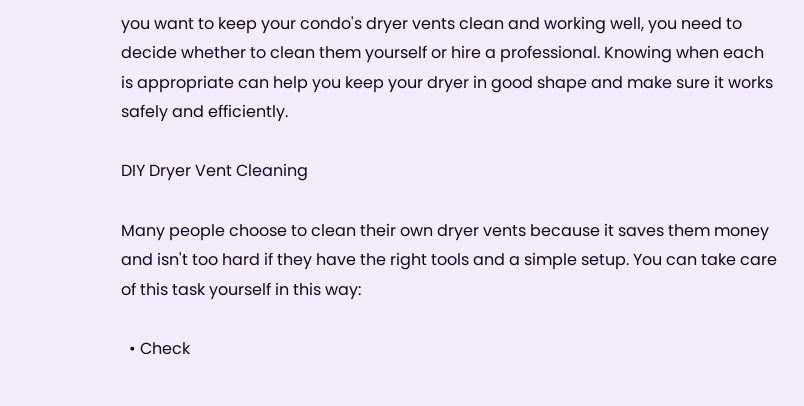you want to keep your condo's dryer vents clean and working well, you need to decide whether to clean them yourself or hire a professional. Knowing when each is appropriate can help you keep your dryer in good shape and make sure it works safely and efficiently.

DIY Dryer Vent Cleaning

Many people choose to clean their own dryer vents because it saves them money and isn't too hard if they have the right tools and a simple setup. You can take care of this task yourself in this way:

  • Check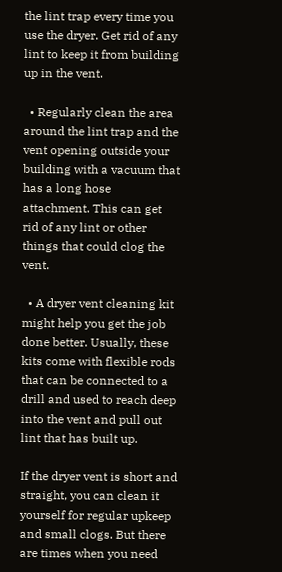the lint trap every time you use the dryer. Get rid of any lint to keep it from building up in the vent.

  • Regularly clean the area around the lint trap and the vent opening outside your building with a vacuum that has a long hose attachment. This can get rid of any lint or other things that could clog the vent.

  • A dryer vent cleaning kit might help you get the job done better. Usually, these kits come with flexible rods that can be connected to a drill and used to reach deep into the vent and pull out lint that has built up.

If the dryer vent is short and straight, you can clean it yourself for regular upkeep and small clogs. But there are times when you need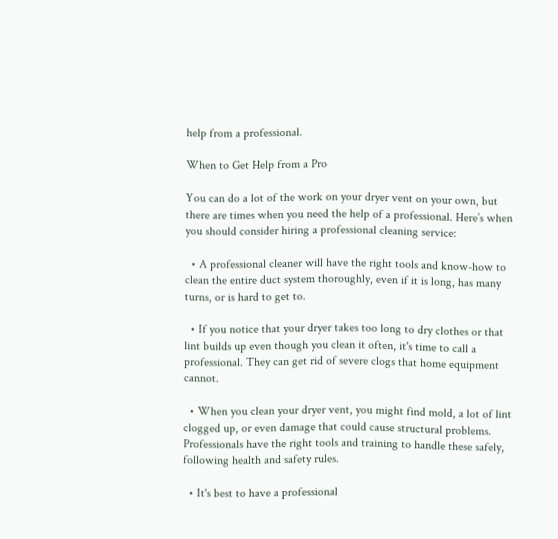help from a professional.

When to Get Help from a Pro

You can do a lot of the work on your dryer vent on your own, but there are times when you need the help of a professional. Here’s when you should consider hiring a professional cleaning service:

  • A professional cleaner will have the right tools and know-how to clean the entire duct system thoroughly, even if it is long, has many turns, or is hard to get to.

  • If you notice that your dryer takes too long to dry clothes or that lint builds up even though you clean it often, it's time to call a professional. They can get rid of severe clogs that home equipment cannot.

  • When you clean your dryer vent, you might find mold, a lot of lint clogged up, or even damage that could cause structural problems. Professionals have the right tools and training to handle these safely, following health and safety rules.

  • It's best to have a professional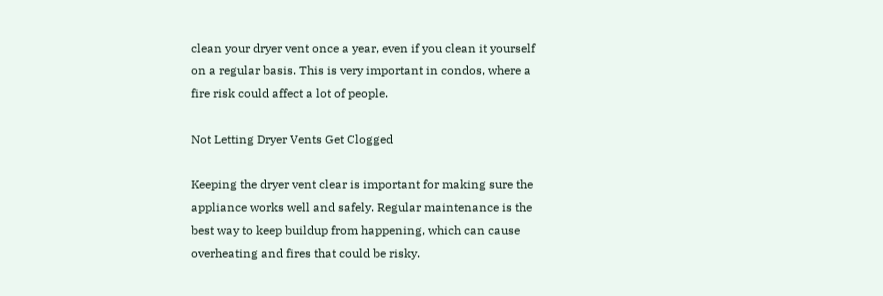clean your dryer vent once a year, even if you clean it yourself on a regular basis. This is very important in condos, where a fire risk could affect a lot of people.

Not Letting Dryer Vents Get Clogged

Keeping the dryer vent clear is important for making sure the appliance works well and safely. Regular maintenance is the best way to keep buildup from happening, which can cause overheating and fires that could be risky.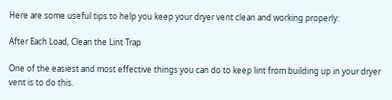Here are some useful tips to help you keep your dryer vent clean and working properly:

After Each Load, Clean the Lint Trap

One of the easiest and most effective things you can do to keep lint from building up in your dryer vent is to do this.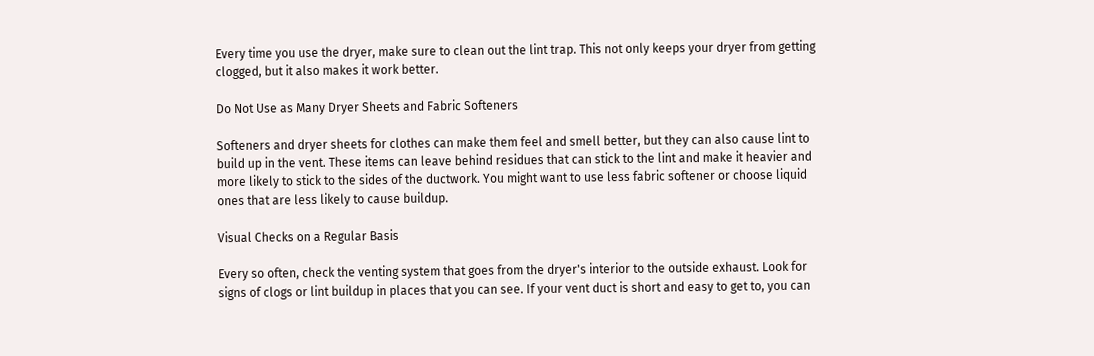Every time you use the dryer, make sure to clean out the lint trap. This not only keeps your dryer from getting clogged, but it also makes it work better.

Do Not Use as Many Dryer Sheets and Fabric Softeners

Softeners and dryer sheets for clothes can make them feel and smell better, but they can also cause lint to build up in the vent. These items can leave behind residues that can stick to the lint and make it heavier and more likely to stick to the sides of the ductwork. You might want to use less fabric softener or choose liquid ones that are less likely to cause buildup.

Visual Checks on a Regular Basis

Every so often, check the venting system that goes from the dryer's interior to the outside exhaust. Look for signs of clogs or lint buildup in places that you can see. If your vent duct is short and easy to get to, you can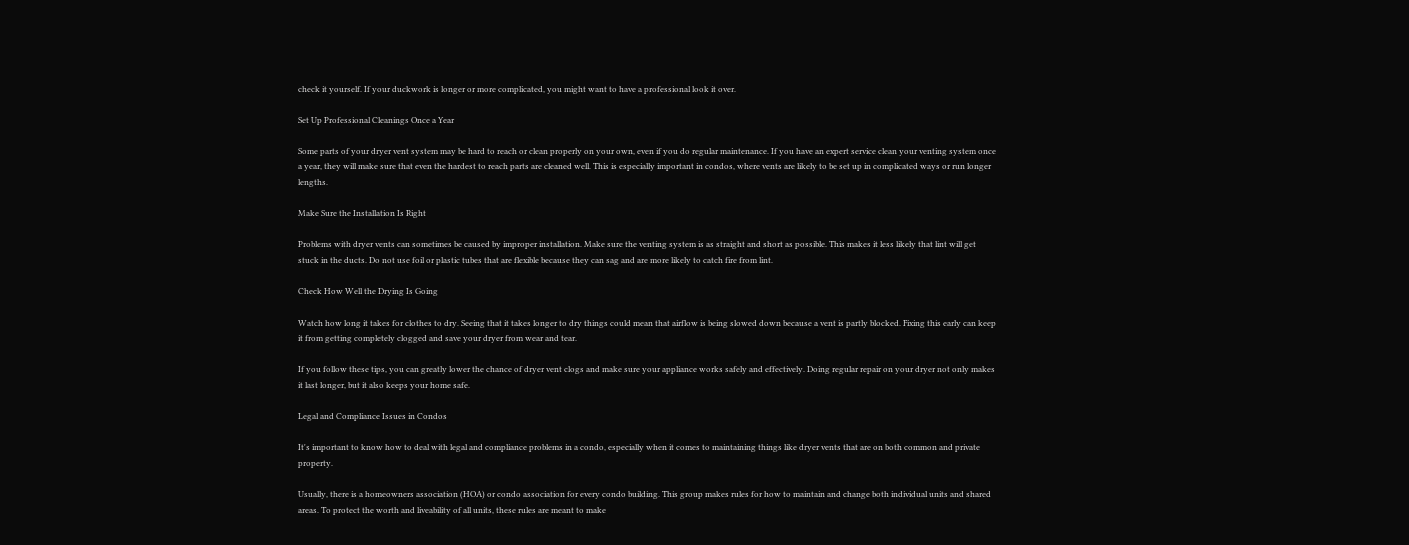check it yourself. If your duckwork is longer or more complicated, you might want to have a professional look it over.

Set Up Professional Cleanings Once a Year

Some parts of your dryer vent system may be hard to reach or clean properly on your own, even if you do regular maintenance. If you have an expert service clean your venting system once a year, they will make sure that even the hardest to reach parts are cleaned well. This is especially important in condos, where vents are likely to be set up in complicated ways or run longer lengths.

Make Sure the Installation Is Right

Problems with dryer vents can sometimes be caused by improper installation. Make sure the venting system is as straight and short as possible. This makes it less likely that lint will get stuck in the ducts. Do not use foil or plastic tubes that are flexible because they can sag and are more likely to catch fire from lint.

Check How Well the Drying Is Going

Watch how long it takes for clothes to dry. Seeing that it takes longer to dry things could mean that airflow is being slowed down because a vent is partly blocked. Fixing this early can keep it from getting completely clogged and save your dryer from wear and tear.

If you follow these tips, you can greatly lower the chance of dryer vent clogs and make sure your appliance works safely and effectively. Doing regular repair on your dryer not only makes it last longer, but it also keeps your home safe.

Legal and Compliance Issues in Condos

It's important to know how to deal with legal and compliance problems in a condo, especially when it comes to maintaining things like dryer vents that are on both common and private property.

Usually, there is a homeowners association (HOA) or condo association for every condo building. This group makes rules for how to maintain and change both individual units and shared areas. To protect the worth and liveability of all units, these rules are meant to make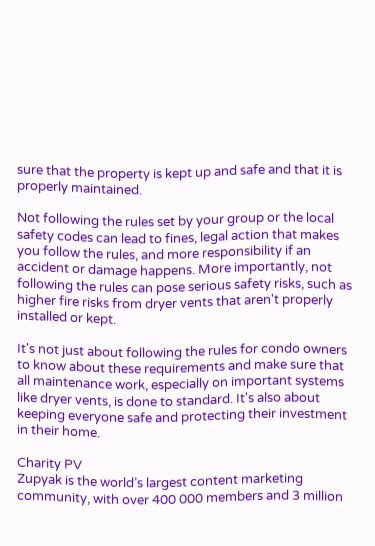sure that the property is kept up and safe and that it is properly maintained.

Not following the rules set by your group or the local safety codes can lead to fines, legal action that makes you follow the rules, and more responsibility if an accident or damage happens. More importantly, not following the rules can pose serious safety risks, such as higher fire risks from dryer vents that aren't properly installed or kept.

It's not just about following the rules for condo owners to know about these requirements and make sure that all maintenance work, especially on important systems like dryer vents, is done to standard. It's also about keeping everyone safe and protecting their investment in their home.

Charity PV
Zupyak is the world’s largest content marketing community, with over 400 000 members and 3 million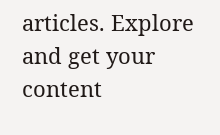articles. Explore and get your content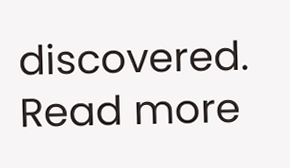discovered.
Read more